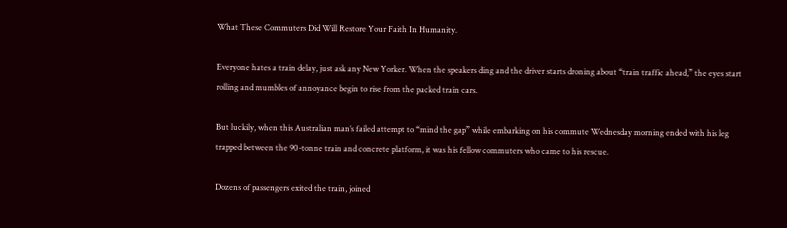What These Commuters Did Will Restore Your Faith In Humanity.

Everyone hates a train delay, just ask any New Yorker. When the speakers ding and the driver starts droning about “train traffic ahead,” the eyes start rolling and mumbles of annoyance begin to rise from the packed train cars.

But luckily, when this Australian man’s failed attempt to “mind the gap” while embarking on his commute Wednesday morning ended with his leg trapped between the 90-tonne train and concrete platform, it was his fellow commuters who came to his rescue.

Dozens of passengers exited the train, joined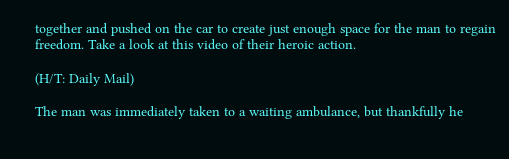together and pushed on the car to create just enough space for the man to regain freedom. Take a look at this video of their heroic action.

(H/T: Daily Mail)

The man was immediately taken to a waiting ambulance, but thankfully he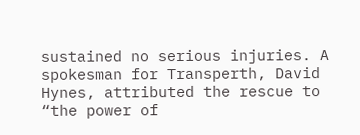sustained no serious injuries. A spokesman for Transperth, David Hynes, attributed the rescue to “the power of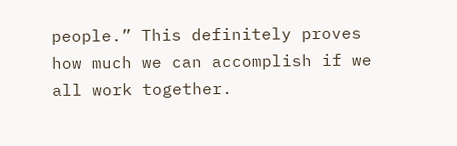people.” This definitely proves how much we can accomplish if we all work together.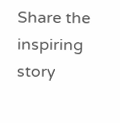Share the inspiring story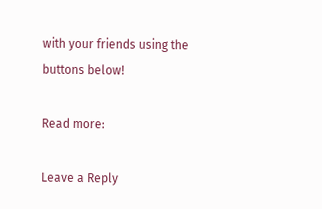with your friends using the buttons below!

Read more:

Leave a Reply